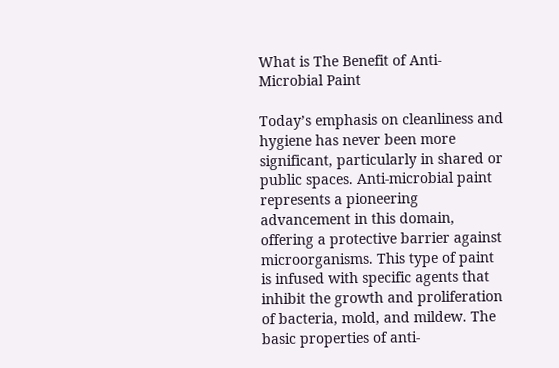What is The Benefit of Anti-Microbial Paint

Today’s emphasis on cleanliness and hygiene has never been more significant, particularly in shared or public spaces. Anti-microbial paint represents a pioneering advancement in this domain, offering a protective barrier against microorganisms. This type of paint is infused with specific agents that inhibit the growth and proliferation of bacteria, mold, and mildew. The basic properties of anti-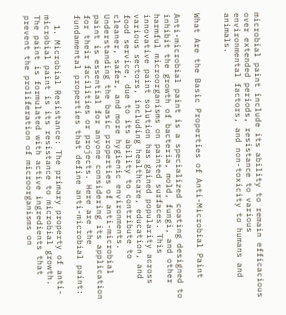microbial paint include its ability to remain efficacious over extended periods, resistance to various environmental factors, and non-toxicity to humans and animals.


What Are the Basic Properties of Anti-Microbial Paint

Anti-microbial paint is a specialized coating designed to inhibit the growth of bacteria, mold, fungi, and other harmful microorganisms on painted surfaces. This innovative paint solution has gained popularity across various sectors, including healthcare, education, and food service, due to its ability to contribute to cleaner, safer, and more hygienic environments. Understanding the basic properties of anti-microbial paint is essential for anyone considering its application for their facilities or projects. Here are the fundamental properties that define anti-microbial paint:

  1. Microbial Resistance: The primary property of anti-microbial paint is its resistance to microbial growth. The paint is formulated with active ingredients that prevent the proliferation of microorganisms on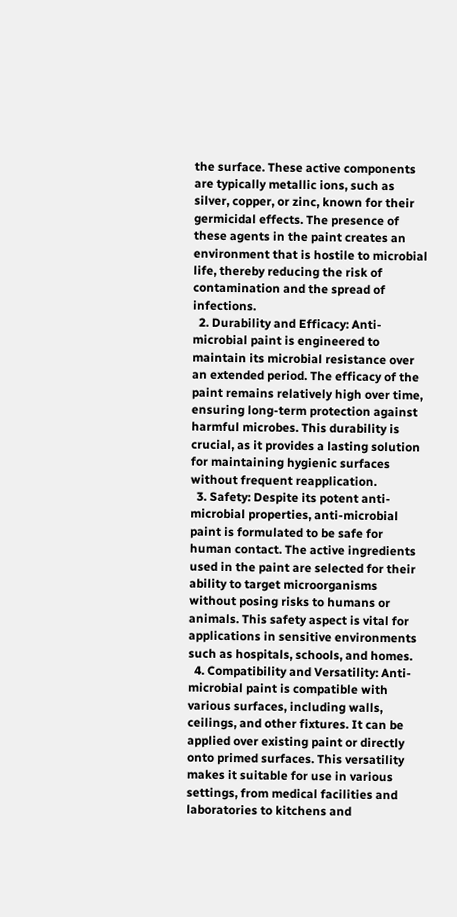the surface. These active components are typically metallic ions, such as silver, copper, or zinc, known for their germicidal effects. The presence of these agents in the paint creates an environment that is hostile to microbial life, thereby reducing the risk of contamination and the spread of infections.
  2. Durability and Efficacy: Anti-microbial paint is engineered to maintain its microbial resistance over an extended period. The efficacy of the paint remains relatively high over time, ensuring long-term protection against harmful microbes. This durability is crucial, as it provides a lasting solution for maintaining hygienic surfaces without frequent reapplication.
  3. Safety: Despite its potent anti-microbial properties, anti-microbial paint is formulated to be safe for human contact. The active ingredients used in the paint are selected for their ability to target microorganisms without posing risks to humans or animals. This safety aspect is vital for applications in sensitive environments such as hospitals, schools, and homes.
  4. Compatibility and Versatility: Anti-microbial paint is compatible with various surfaces, including walls, ceilings, and other fixtures. It can be applied over existing paint or directly onto primed surfaces. This versatility makes it suitable for use in various settings, from medical facilities and laboratories to kitchens and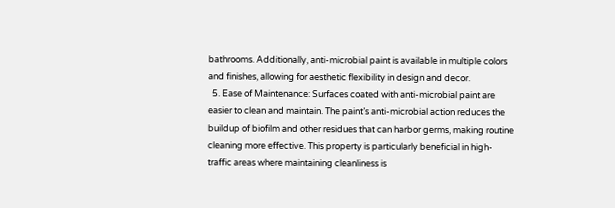bathrooms. Additionally, anti-microbial paint is available in multiple colors and finishes, allowing for aesthetic flexibility in design and decor.
  5. Ease of Maintenance: Surfaces coated with anti-microbial paint are easier to clean and maintain. The paint’s anti-microbial action reduces the buildup of biofilm and other residues that can harbor germs, making routine cleaning more effective. This property is particularly beneficial in high-traffic areas where maintaining cleanliness is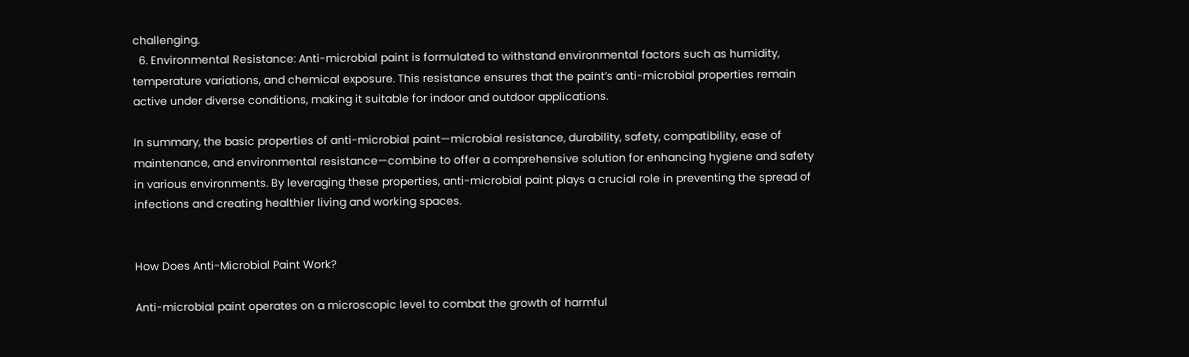challenging.
  6. Environmental Resistance: Anti-microbial paint is formulated to withstand environmental factors such as humidity, temperature variations, and chemical exposure. This resistance ensures that the paint’s anti-microbial properties remain active under diverse conditions, making it suitable for indoor and outdoor applications.

In summary, the basic properties of anti-microbial paint—microbial resistance, durability, safety, compatibility, ease of maintenance, and environmental resistance—combine to offer a comprehensive solution for enhancing hygiene and safety in various environments. By leveraging these properties, anti-microbial paint plays a crucial role in preventing the spread of infections and creating healthier living and working spaces.


How Does Anti-Microbial Paint Work?

Anti-microbial paint operates on a microscopic level to combat the growth of harmful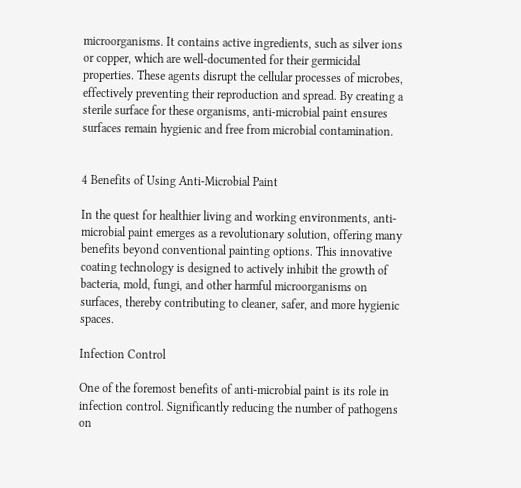microorganisms. It contains active ingredients, such as silver ions or copper, which are well-documented for their germicidal properties. These agents disrupt the cellular processes of microbes, effectively preventing their reproduction and spread. By creating a sterile surface for these organisms, anti-microbial paint ensures surfaces remain hygienic and free from microbial contamination.


4 Benefits of Using Anti-Microbial Paint

In the quest for healthier living and working environments, anti-microbial paint emerges as a revolutionary solution, offering many benefits beyond conventional painting options. This innovative coating technology is designed to actively inhibit the growth of bacteria, mold, fungi, and other harmful microorganisms on surfaces, thereby contributing to cleaner, safer, and more hygienic spaces.

Infection Control

One of the foremost benefits of anti-microbial paint is its role in infection control. Significantly reducing the number of pathogens on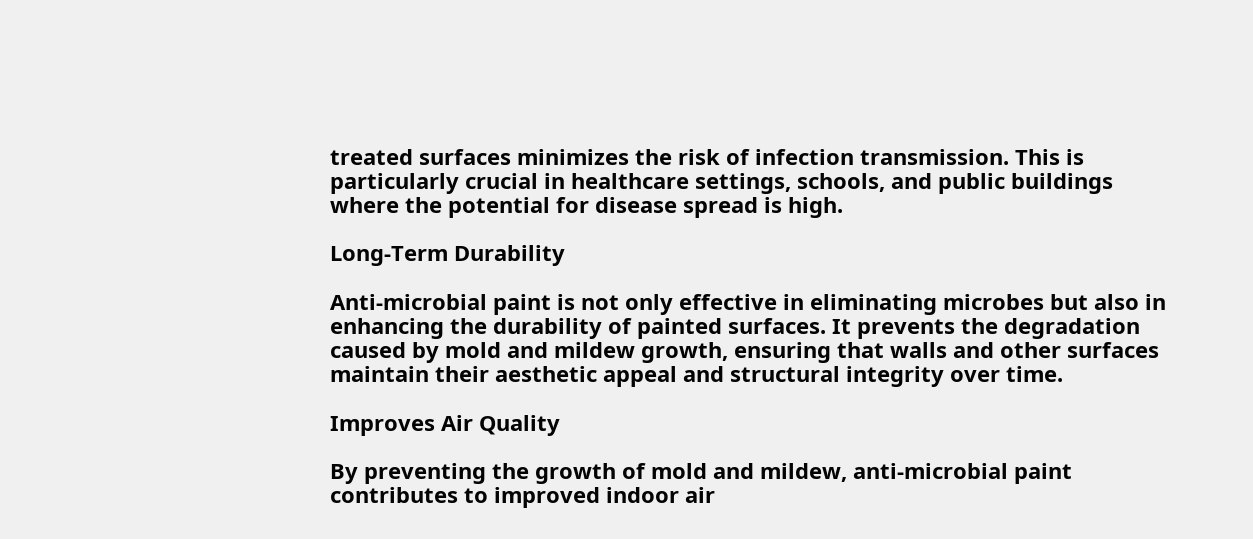treated surfaces minimizes the risk of infection transmission. This is particularly crucial in healthcare settings, schools, and public buildings where the potential for disease spread is high.

Long-Term Durability

Anti-microbial paint is not only effective in eliminating microbes but also in enhancing the durability of painted surfaces. It prevents the degradation caused by mold and mildew growth, ensuring that walls and other surfaces maintain their aesthetic appeal and structural integrity over time.

Improves Air Quality

By preventing the growth of mold and mildew, anti-microbial paint contributes to improved indoor air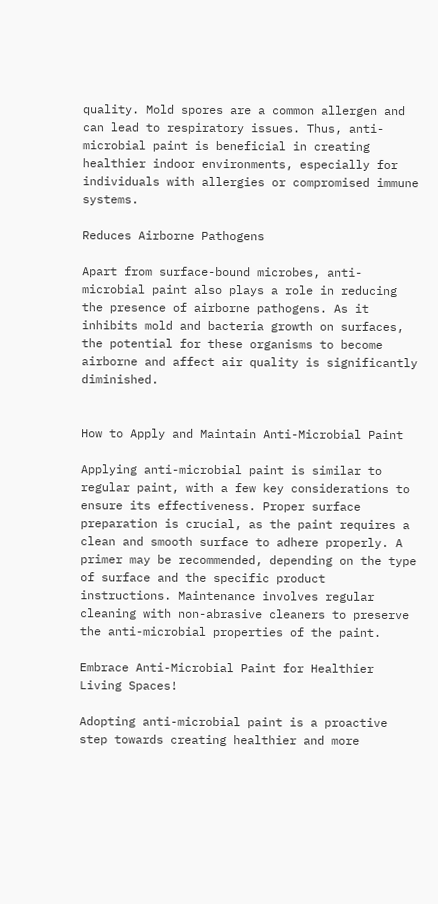quality. Mold spores are a common allergen and can lead to respiratory issues. Thus, anti-microbial paint is beneficial in creating healthier indoor environments, especially for individuals with allergies or compromised immune systems.

Reduces Airborne Pathogens

Apart from surface-bound microbes, anti-microbial paint also plays a role in reducing the presence of airborne pathogens. As it inhibits mold and bacteria growth on surfaces, the potential for these organisms to become airborne and affect air quality is significantly diminished.


How to Apply and Maintain Anti-Microbial Paint

Applying anti-microbial paint is similar to regular paint, with a few key considerations to ensure its effectiveness. Proper surface preparation is crucial, as the paint requires a clean and smooth surface to adhere properly. A primer may be recommended, depending on the type of surface and the specific product instructions. Maintenance involves regular cleaning with non-abrasive cleaners to preserve the anti-microbial properties of the paint.

Embrace Anti-Microbial Paint for Healthier Living Spaces!

Adopting anti-microbial paint is a proactive step towards creating healthier and more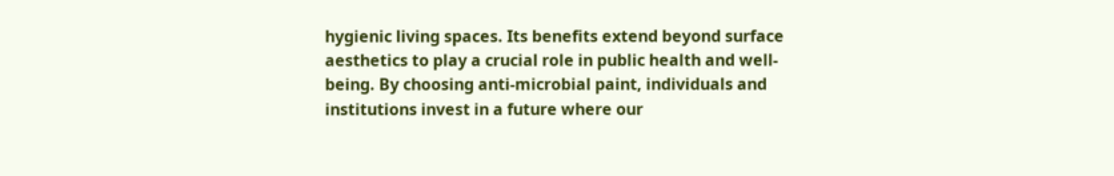hygienic living spaces. Its benefits extend beyond surface aesthetics to play a crucial role in public health and well-being. By choosing anti-microbial paint, individuals and institutions invest in a future where our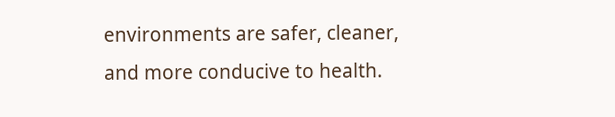environments are safer, cleaner, and more conducive to health.